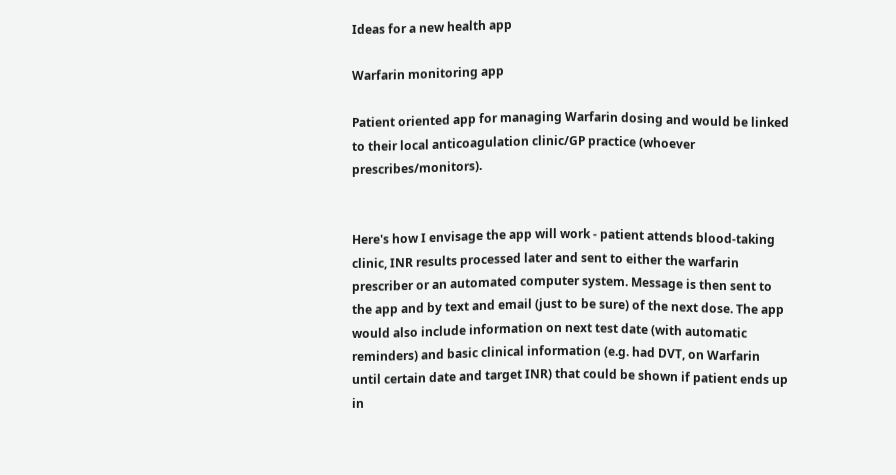Ideas for a new health app

Warfarin monitoring app

Patient oriented app for managing Warfarin dosing and would be linked to their local anticoagulation clinic/GP practice (whoever prescribes/monitors).


Here's how I envisage the app will work - patient attends blood-taking clinic, INR results processed later and sent to either the warfarin prescriber or an automated computer system. Message is then sent to the app and by text and email (just to be sure) of the next dose. The app would also include information on next test date (with automatic reminders) and basic clinical information (e.g. had DVT, on Warfarin until certain date and target INR) that could be shown if patient ends up in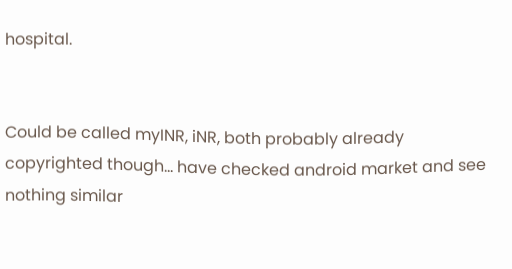hospital.


Could be called myINR, iNR, both probably already copyrighted though... have checked android market and see nothing similar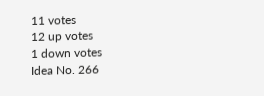11 votes
12 up votes
1 down votes
Idea No. 266